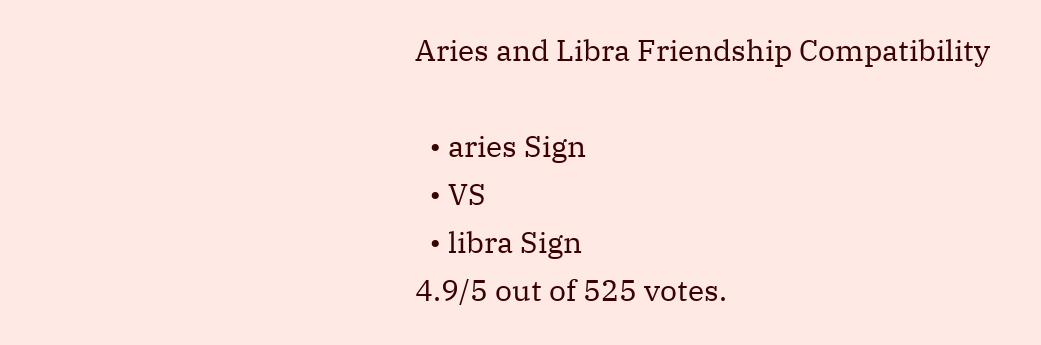Aries and Libra Friendship Compatibility

  • aries Sign
  • VS
  • libra Sign
4.9/5 out of 525 votes.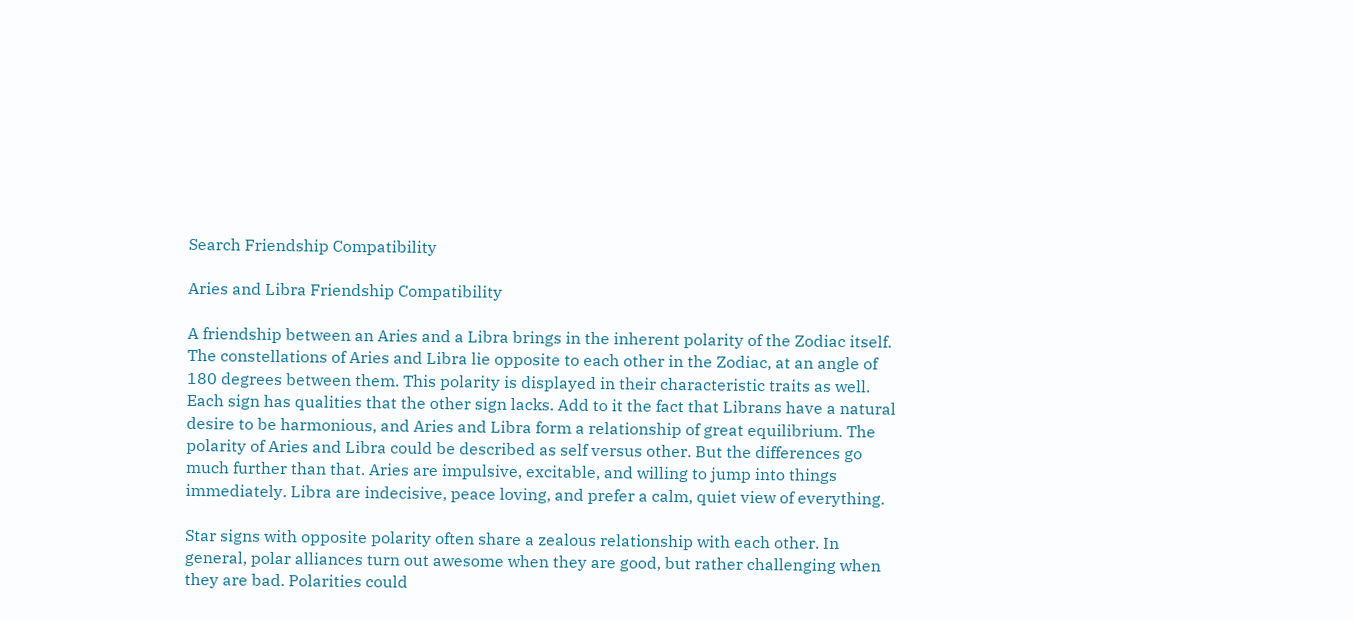Search Friendship Compatibility

Aries and Libra Friendship Compatibility

A friendship between an Aries and a Libra brings in the inherent polarity of the Zodiac itself. The constellations of Aries and Libra lie opposite to each other in the Zodiac, at an angle of 180 degrees between them. This polarity is displayed in their characteristic traits as well. Each sign has qualities that the other sign lacks. Add to it the fact that Librans have a natural desire to be harmonious, and Aries and Libra form a relationship of great equilibrium. The polarity of Aries and Libra could be described as self versus other. But the differences go much further than that. Aries are impulsive, excitable, and willing to jump into things immediately. Libra are indecisive, peace loving, and prefer a calm, quiet view of everything.

Star signs with opposite polarity often share a zealous relationship with each other. In general, polar alliances turn out awesome when they are good, but rather challenging when they are bad. Polarities could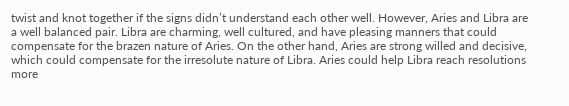twist and knot together if the signs didn’t understand each other well. However, Aries and Libra are a well balanced pair. Libra are charming, well cultured, and have pleasing manners that could compensate for the brazen nature of Aries. On the other hand, Aries are strong willed and decisive, which could compensate for the irresolute nature of Libra. Aries could help Libra reach resolutions more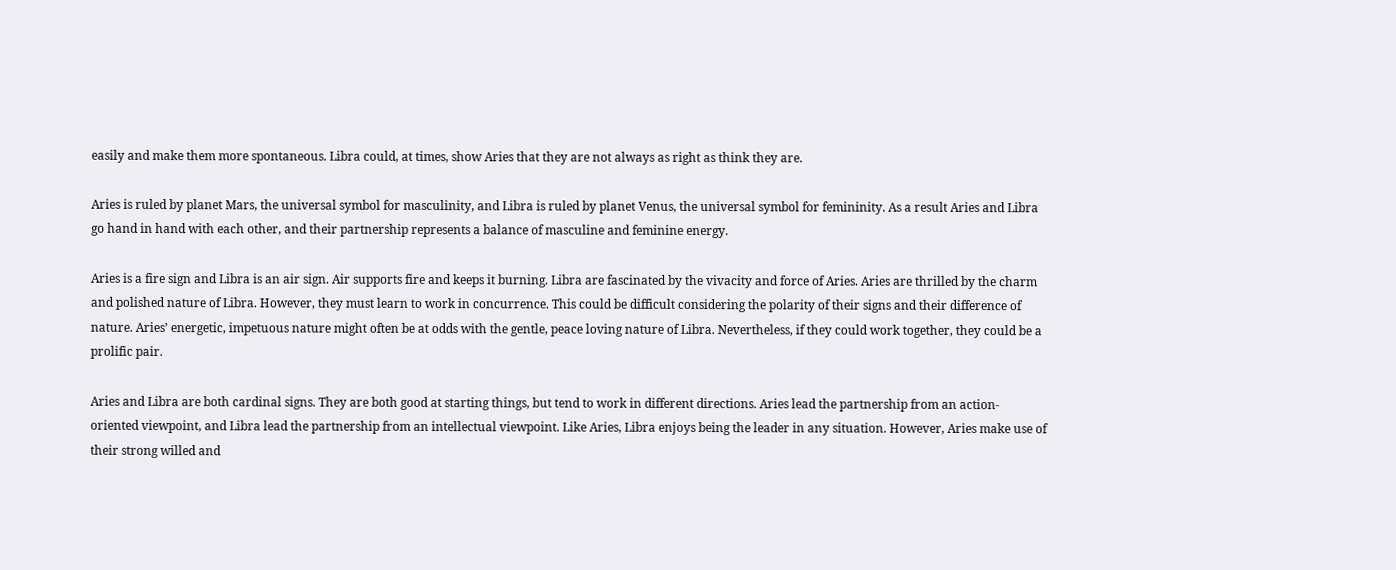easily and make them more spontaneous. Libra could, at times, show Aries that they are not always as right as think they are.

Aries is ruled by planet Mars, the universal symbol for masculinity, and Libra is ruled by planet Venus, the universal symbol for femininity. As a result Aries and Libra go hand in hand with each other, and their partnership represents a balance of masculine and feminine energy.

Aries is a fire sign and Libra is an air sign. Air supports fire and keeps it burning. Libra are fascinated by the vivacity and force of Aries. Aries are thrilled by the charm and polished nature of Libra. However, they must learn to work in concurrence. This could be difficult considering the polarity of their signs and their difference of nature. Aries’ energetic, impetuous nature might often be at odds with the gentle, peace loving nature of Libra. Nevertheless, if they could work together, they could be a prolific pair.

Aries and Libra are both cardinal signs. They are both good at starting things, but tend to work in different directions. Aries lead the partnership from an action-oriented viewpoint, and Libra lead the partnership from an intellectual viewpoint. Like Aries, Libra enjoys being the leader in any situation. However, Aries make use of their strong willed and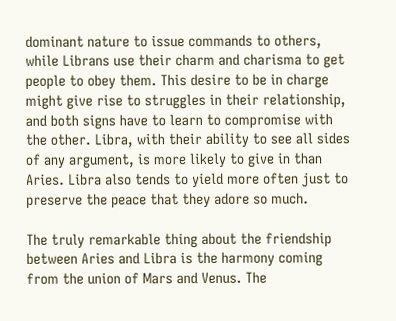dominant nature to issue commands to others, while Librans use their charm and charisma to get people to obey them. This desire to be in charge might give rise to struggles in their relationship, and both signs have to learn to compromise with the other. Libra, with their ability to see all sides of any argument, is more likely to give in than Aries. Libra also tends to yield more often just to preserve the peace that they adore so much.

The truly remarkable thing about the friendship between Aries and Libra is the harmony coming from the union of Mars and Venus. The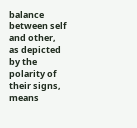balance between self and other, as depicted by the polarity of their signs, means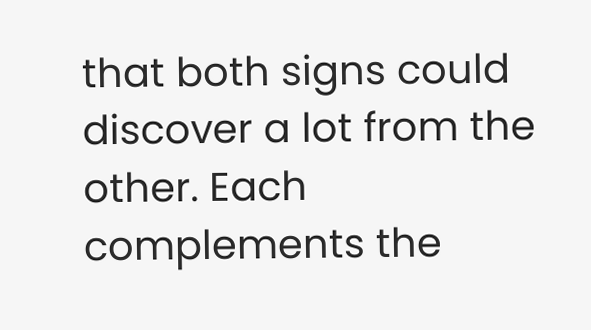that both signs could discover a lot from the other. Each complements the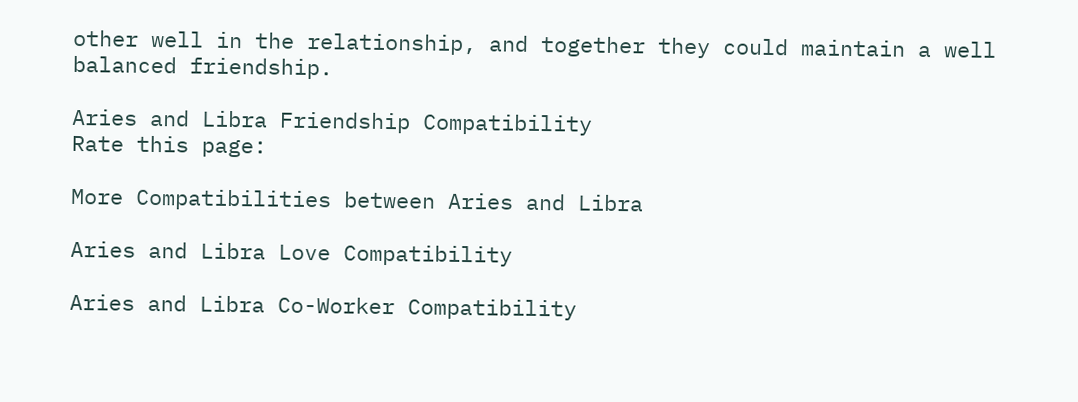other well in the relationship, and together they could maintain a well balanced friendship.

Aries and Libra Friendship Compatibility
Rate this page:

More Compatibilities between Aries and Libra

Aries and Libra Love Compatibility

Aries and Libra Co-Worker Compatibility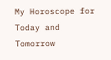My Horoscope for Today and Tomorrow